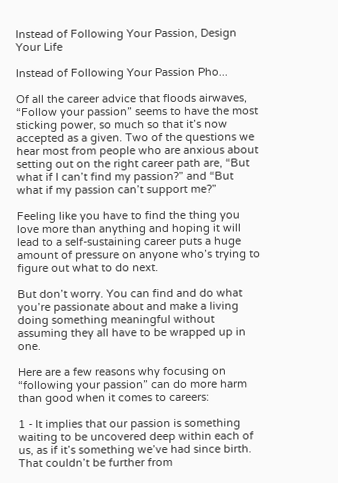Instead of Following Your Passion, Design Your Life

Instead of Following Your Passion Pho...

Of all the career advice that floods airwaves, “Follow your passion” seems to have the most sticking power, so much so that it’s now accepted as a given. Two of the questions we hear most from people who are anxious about setting out on the right career path are, “But what if I can’t find my passion?” and “But what if my passion can’t support me?”

Feeling like you have to find the thing you love more than anything and hoping it will lead to a self-sustaining career puts a huge amount of pressure on anyone who’s trying to figure out what to do next.

But don’t worry. You can find and do what you’re passionate about and make a living doing something meaningful without assuming they all have to be wrapped up in one.

Here are a few reasons why focusing on “following your passion” can do more harm than good when it comes to careers:

1 - It implies that our passion is something waiting to be uncovered deep within each of us, as if it’s something we’ve had since birth. That couldn’t be further from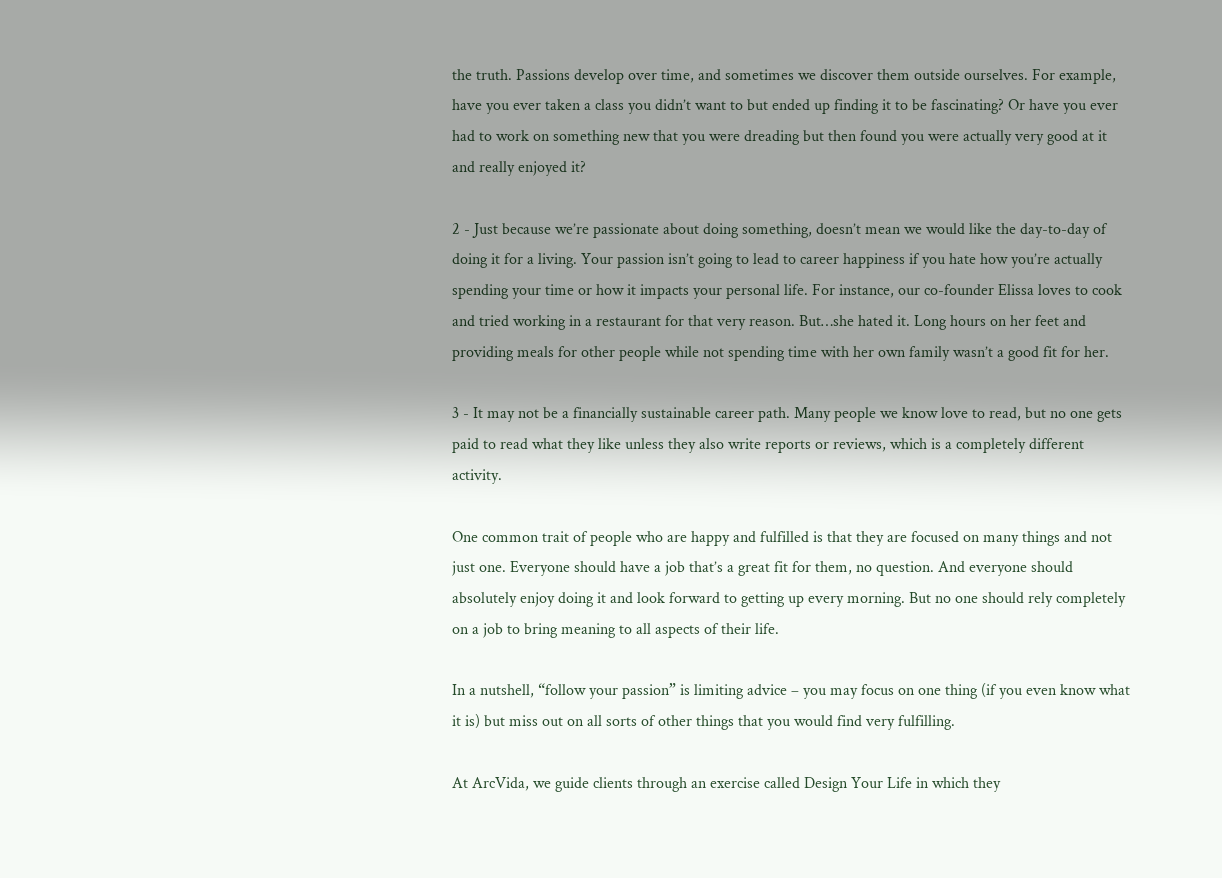the truth. Passions develop over time, and sometimes we discover them outside ourselves. For example, have you ever taken a class you didn’t want to but ended up finding it to be fascinating? Or have you ever had to work on something new that you were dreading but then found you were actually very good at it and really enjoyed it?

2 - Just because we’re passionate about doing something, doesn’t mean we would like the day-to-day of doing it for a living. Your passion isn’t going to lead to career happiness if you hate how you’re actually spending your time or how it impacts your personal life. For instance, our co-founder Elissa loves to cook and tried working in a restaurant for that very reason. But…she hated it. Long hours on her feet and providing meals for other people while not spending time with her own family wasn’t a good fit for her.

3 - It may not be a financially sustainable career path. Many people we know love to read, but no one gets paid to read what they like unless they also write reports or reviews, which is a completely different activity.

One common trait of people who are happy and fulfilled is that they are focused on many things and not just one. Everyone should have a job that’s a great fit for them, no question. And everyone should absolutely enjoy doing it and look forward to getting up every morning. But no one should rely completely on a job to bring meaning to all aspects of their life.

In a nutshell, “follow your passion” is limiting advice – you may focus on one thing (if you even know what it is) but miss out on all sorts of other things that you would find very fulfilling.

At ArcVida, we guide clients through an exercise called Design Your Life in which they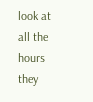look at all the hours they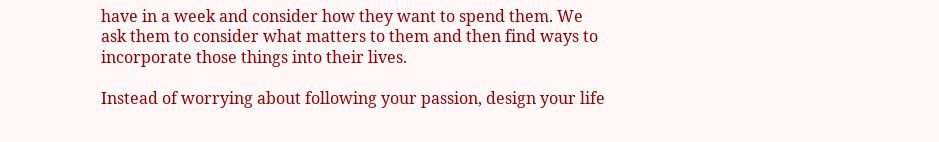have in a week and consider how they want to spend them. We ask them to consider what matters to them and then find ways to incorporate those things into their lives.

Instead of worrying about following your passion, design your life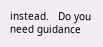instead.   Do you need guidance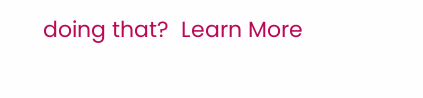doing that?  Learn More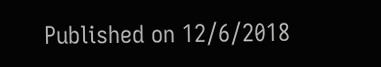Published on 12/6/2018